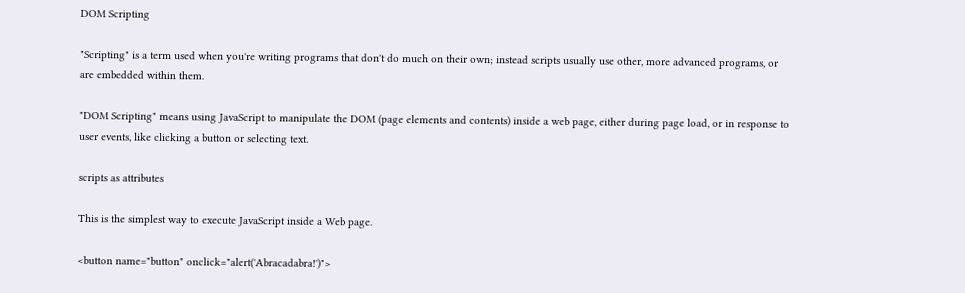DOM Scripting

"Scripting" is a term used when you're writing programs that don't do much on their own; instead scripts usually use other, more advanced programs, or are embedded within them.

"DOM Scripting" means using JavaScript to manipulate the DOM (page elements and contents) inside a web page, either during page load, or in response to user events, like clicking a button or selecting text.

scripts as attributes

This is the simplest way to execute JavaScript inside a Web page.

<button name="button" onclick="alert('Abracadabra!')">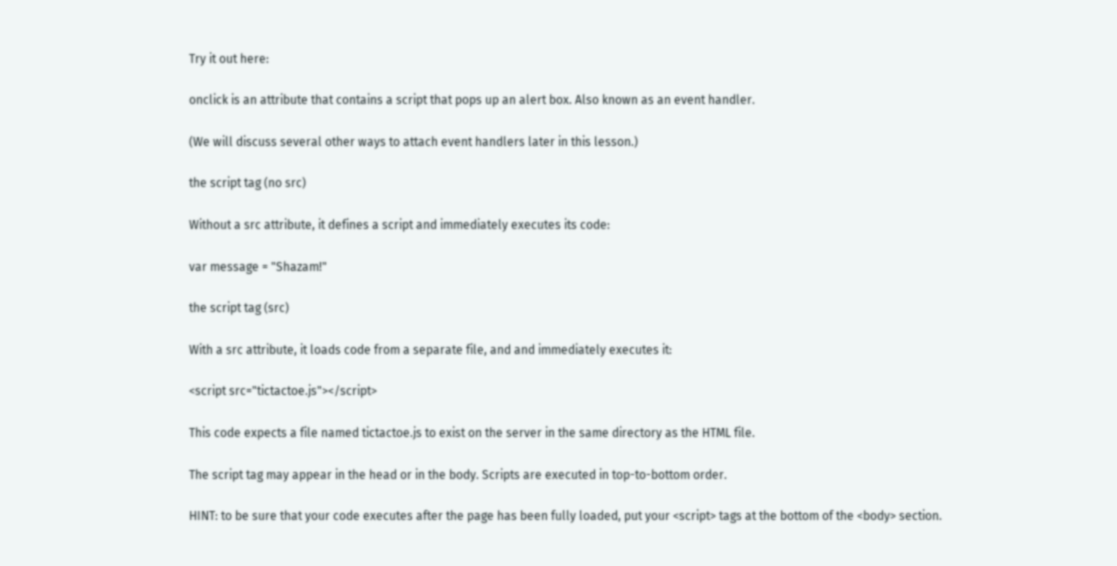Try it out here:

onclick is an attribute that contains a script that pops up an alert box. Also known as an event handler.

(We will discuss several other ways to attach event handlers later in this lesson.)

the script tag (no src)

Without a src attribute, it defines a script and immediately executes its code:

var message = "Shazam!"

the script tag (src)

With a src attribute, it loads code from a separate file, and and immediately executes it:

<script src="tictactoe.js"></script>

This code expects a file named tictactoe.js to exist on the server in the same directory as the HTML file.

The script tag may appear in the head or in the body. Scripts are executed in top-to-bottom order.

HINT: to be sure that your code executes after the page has been fully loaded, put your <script> tags at the bottom of the <body> section.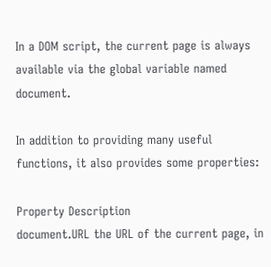In a DOM script, the current page is always available via the global variable named document.

In addition to providing many useful functions, it also provides some properties:

Property Description
document.URL the URL of the current page, in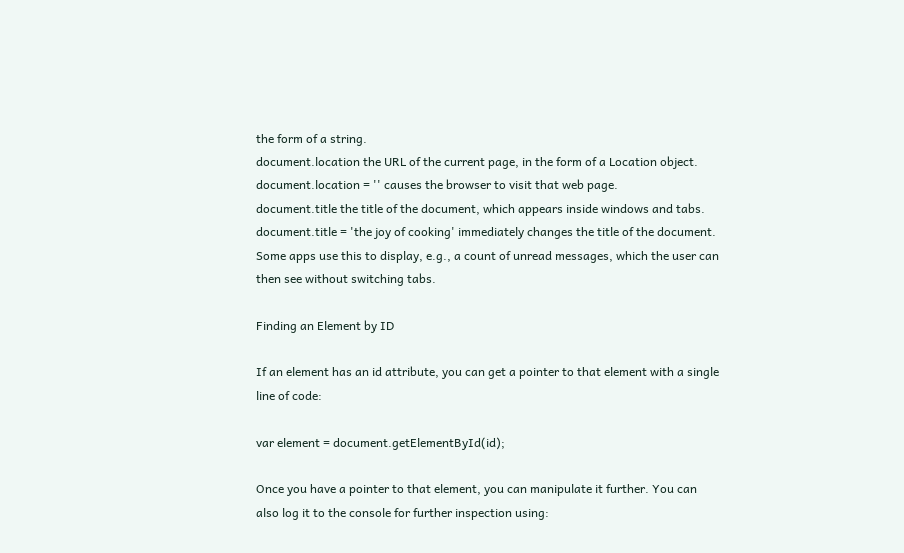the form of a string.
document.location the URL of the current page, in the form of a Location object.
document.location = '' causes the browser to visit that web page.
document.title the title of the document, which appears inside windows and tabs.
document.title = 'the joy of cooking' immediately changes the title of the document. Some apps use this to display, e.g., a count of unread messages, which the user can then see without switching tabs.

Finding an Element by ID

If an element has an id attribute, you can get a pointer to that element with a single line of code:

var element = document.getElementById(id);

Once you have a pointer to that element, you can manipulate it further. You can also log it to the console for further inspection using: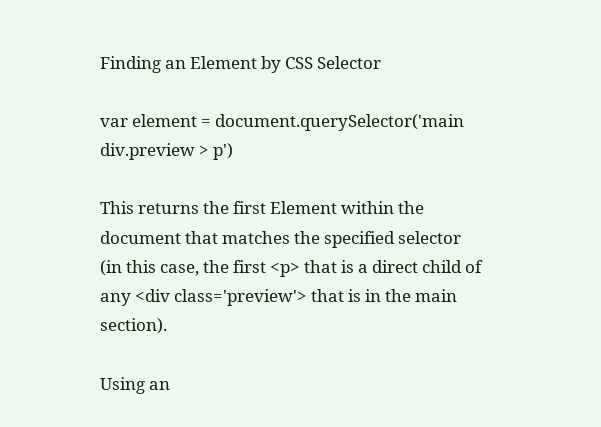Finding an Element by CSS Selector

var element = document.querySelector('main div.preview > p')

This returns the first Element within the document that matches the specified selector (in this case, the first <p> that is a direct child of any <div class='preview'> that is in the main section).

Using an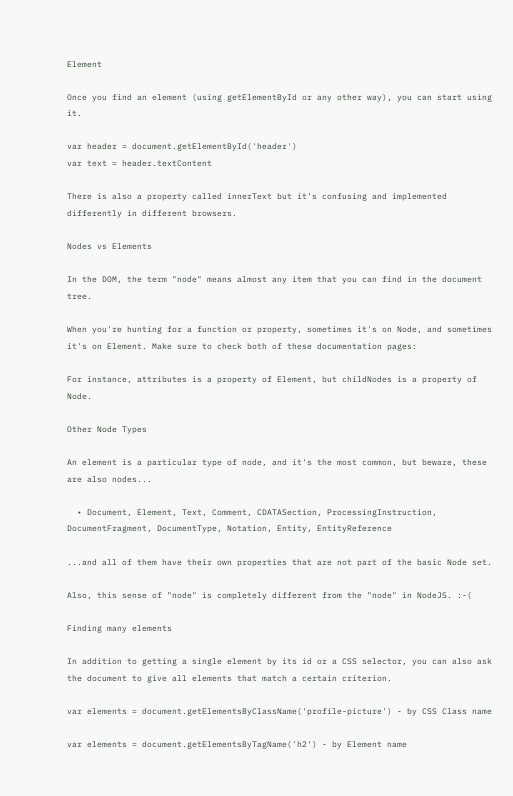Element

Once you find an element (using getElementById or any other way), you can start using it.

var header = document.getElementById('header')
var text = header.textContent

There is also a property called innerText but it's confusing and implemented differently in different browsers.

Nodes vs Elements

In the DOM, the term "node" means almost any item that you can find in the document tree.

When you're hunting for a function or property, sometimes it's on Node, and sometimes it's on Element. Make sure to check both of these documentation pages:

For instance, attributes is a property of Element, but childNodes is a property of Node.

Other Node Types

An element is a particular type of node, and it's the most common, but beware, these are also nodes...

  • Document, Element, Text, Comment, CDATASection, ProcessingInstruction, DocumentFragment, DocumentType, Notation, Entity, EntityReference

...and all of them have their own properties that are not part of the basic Node set.

Also, this sense of "node" is completely different from the "node" in NodeJS. :-(

Finding many elements

In addition to getting a single element by its id or a CSS selector, you can also ask the document to give all elements that match a certain criterion.

var elements = document.getElementsByClassName('profile-picture') - by CSS Class name

var elements = document.getElementsByTagName('h2') - by Element name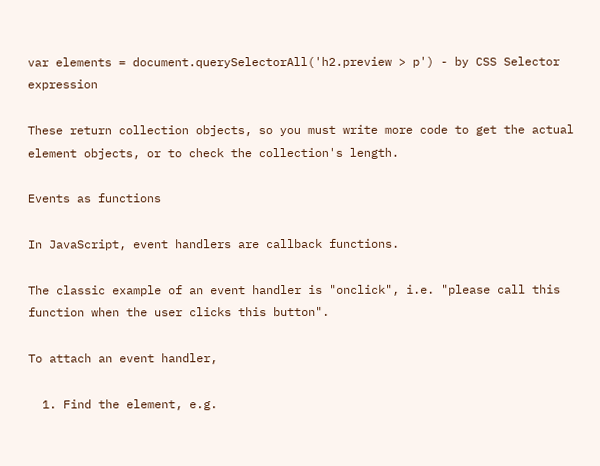var elements = document.querySelectorAll('h2.preview > p') - by CSS Selector expression

These return collection objects, so you must write more code to get the actual element objects, or to check the collection's length.

Events as functions

In JavaScript, event handlers are callback functions.

The classic example of an event handler is "onclick", i.e. "please call this function when the user clicks this button".

To attach an event handler,

  1. Find the element, e.g.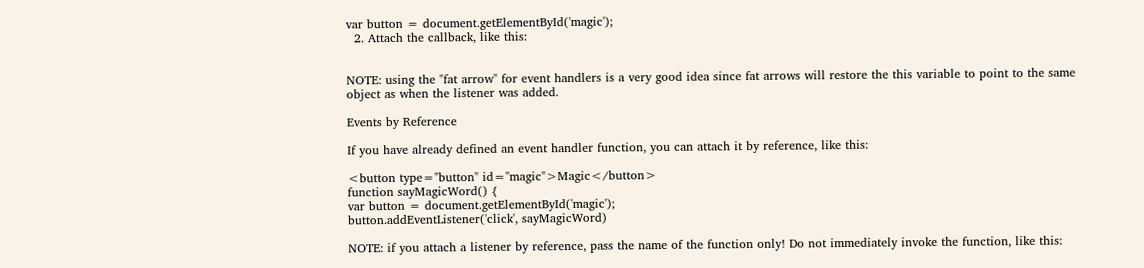var button = document.getElementById('magic');
  2. Attach the callback, like this:


NOTE: using the "fat arrow" for event handlers is a very good idea since fat arrows will restore the this variable to point to the same object as when the listener was added.

Events by Reference

If you have already defined an event handler function, you can attach it by reference, like this:

<button type="button" id="magic">Magic</button>
function sayMagicWord() {
var button = document.getElementById('magic');
button.addEventListener('click', sayMagicWord)

NOTE: if you attach a listener by reference, pass the name of the function only! Do not immediately invoke the function, like this: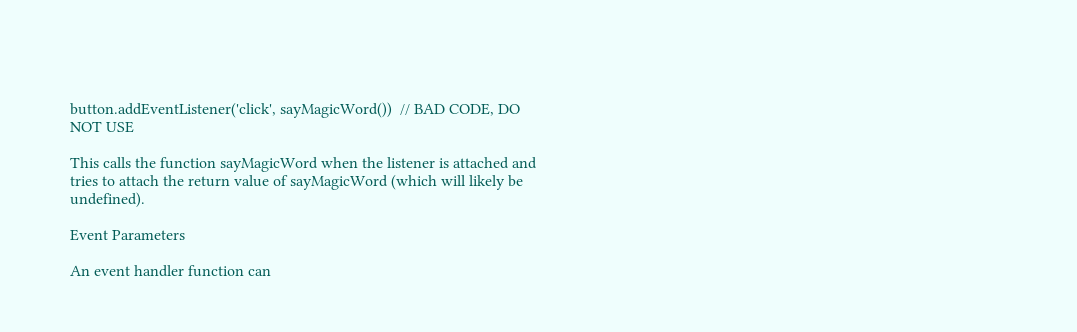button.addEventListener('click', sayMagicWord())  // BAD CODE, DO NOT USE

This calls the function sayMagicWord when the listener is attached and tries to attach the return value of sayMagicWord (which will likely be undefined).

Event Parameters

An event handler function can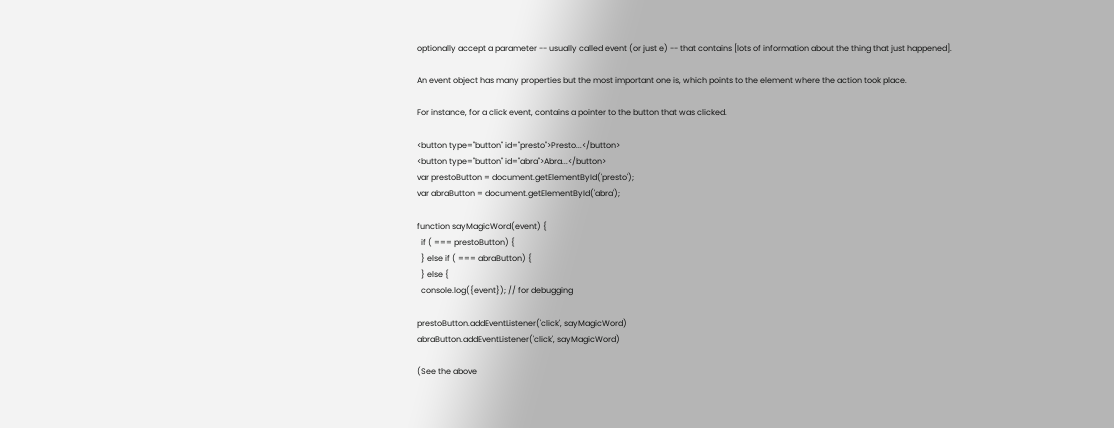optionally accept a parameter -- usually called event (or just e) -- that contains [lots of information about the thing that just happened].

An event object has many properties but the most important one is, which points to the element where the action took place.

For instance, for a click event, contains a pointer to the button that was clicked.

<button type="button" id="presto">Presto...</button>
<button type="button" id="abra">Abra...</button>
var prestoButton = document.getElementById('presto');
var abraButton = document.getElementById('abra');

function sayMagicWord(event) {
  if ( === prestoButton) {
  } else if ( === abraButton) {
  } else {
  console.log({event}); // for debugging

prestoButton.addEventListener('click', sayMagicWord)
abraButton.addEventListener('click', sayMagicWord)

(See the above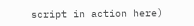script in action here)